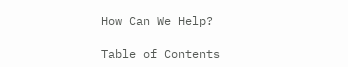How Can We Help?

Table of Contents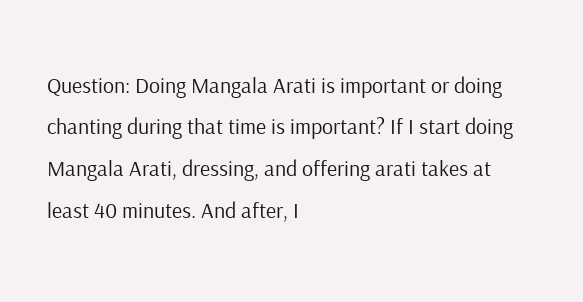Question: Doing Mangala Arati is important or doing chanting during that time is important? If I start doing Mangala Arati, dressing, and offering arati takes at least 40 minutes. And after, I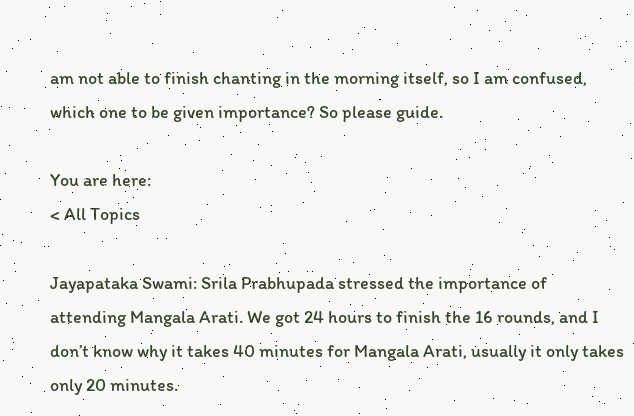am not able to finish chanting in the morning itself, so I am confused, which one to be given importance? So please guide.

You are here:
< All Topics

Jayapataka Swami: Srila Prabhupada stressed the importance of attending Mangala Arati. We got 24 hours to finish the 16 rounds, and I don’t know why it takes 40 minutes for Mangala Arati, usually it only takes only 20 minutes.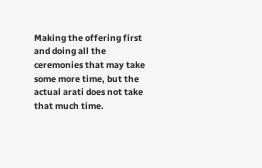Making the offering first and doing all the ceremonies that may take some more time, but the actual arati does not take that much time.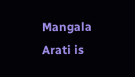Mangala Arati is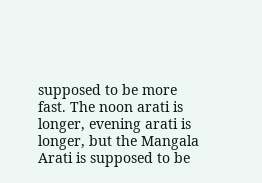supposed to be more fast. The noon arati is longer, evening arati is longer, but the Mangala Arati is supposed to be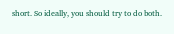short. So ideally, you should try to do both.